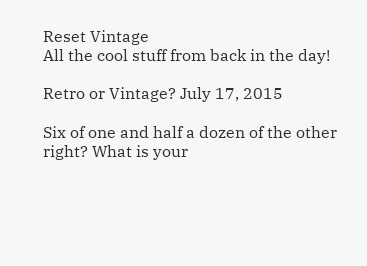Reset Vintage
All the cool stuff from back in the day!

Retro or Vintage? July 17, 2015

Six of one and half a dozen of the other right? What is your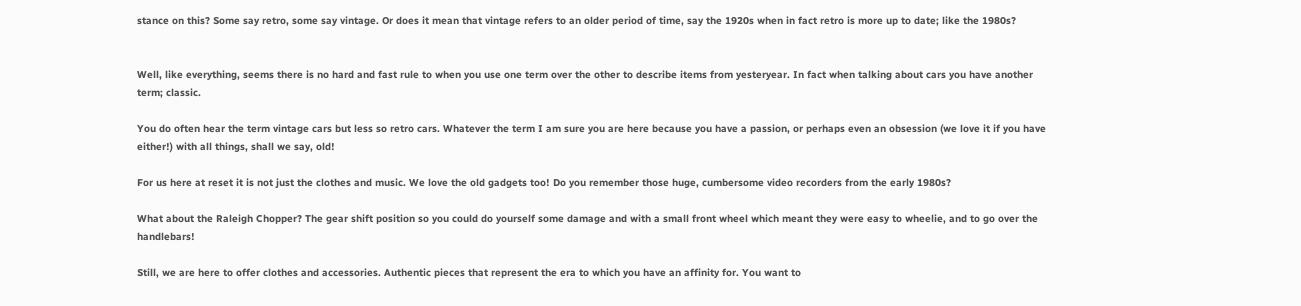stance on this? Some say retro, some say vintage. Or does it mean that vintage refers to an older period of time, say the 1920s when in fact retro is more up to date; like the 1980s?


Well, like everything, seems there is no hard and fast rule to when you use one term over the other to describe items from yesteryear. In fact when talking about cars you have another term; classic.

You do often hear the term vintage cars but less so retro cars. Whatever the term I am sure you are here because you have a passion, or perhaps even an obsession (we love it if you have either!) with all things, shall we say, old!

For us here at reset it is not just the clothes and music. We love the old gadgets too! Do you remember those huge, cumbersome video recorders from the early 1980s?

What about the Raleigh Chopper? The gear shift position so you could do yourself some damage and with a small front wheel which meant they were easy to wheelie, and to go over the handlebars!

Still, we are here to offer clothes and accessories. Authentic pieces that represent the era to which you have an affinity for. You want to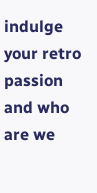indulge your retro passion and who are we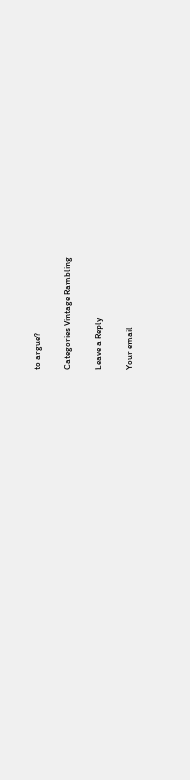to argue?

Categories Vintage Rambling

Leave a Reply

Your email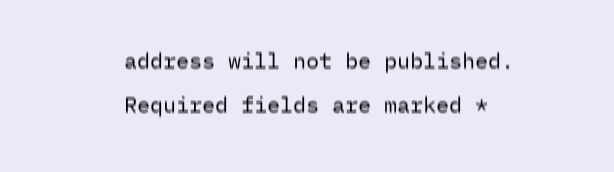address will not be published. Required fields are marked *